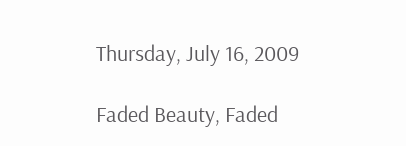Thursday, July 16, 2009

Faded Beauty, Faded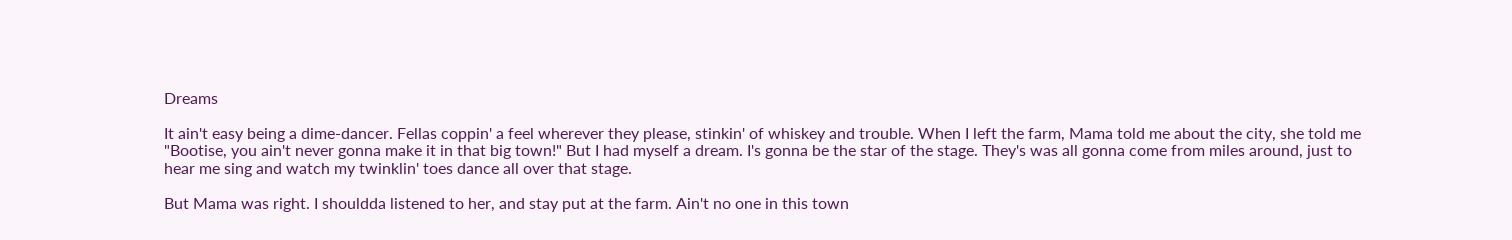Dreams

It ain't easy being a dime-dancer. Fellas coppin' a feel wherever they please, stinkin' of whiskey and trouble. When I left the farm, Mama told me about the city, she told me "Bootise, you ain't never gonna make it in that big town!" But I had myself a dream. I's gonna be the star of the stage. They's was all gonna come from miles around, just to hear me sing and watch my twinklin' toes dance all over that stage.

But Mama was right. I shouldda listened to her, and stay put at the farm. Ain't no one in this town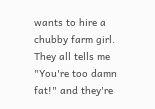wants to hire a chubby farm girl. They all tells me "You're too damn fat!" and they're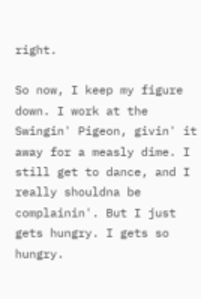right.

So now, I keep my figure down. I work at the Swingin' Pigeon, givin' it away for a measly dime. I still get to dance, and I really shouldna be complainin'. But I just gets hungry. I gets so hungry.